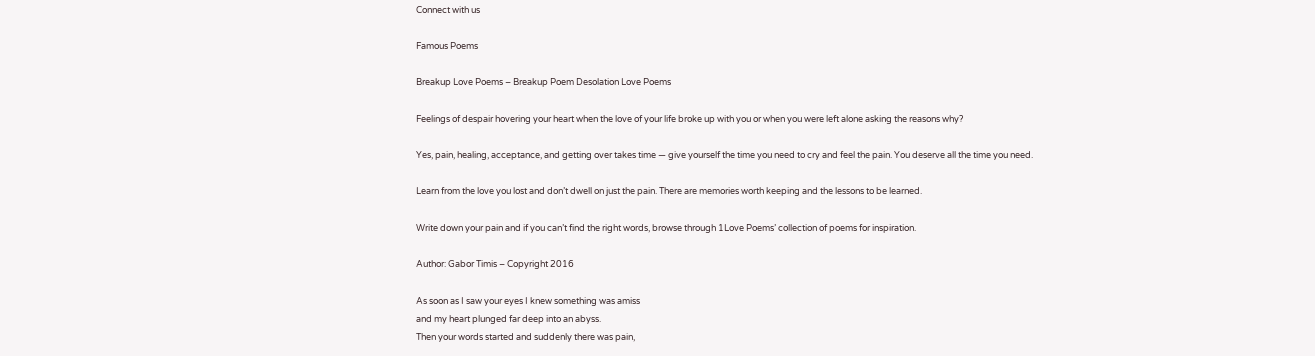Connect with us

Famous Poems

Breakup Love Poems – Breakup Poem Desolation Love Poems

Feelings of despair hovering your heart when the love of your life broke up with you or when you were left alone asking the reasons why?

Yes, pain, healing, acceptance, and getting over takes time — give yourself the time you need to cry and feel the pain. You deserve all the time you need.

Learn from the love you lost and don’t dwell on just the pain. There are memories worth keeping and the lessons to be learned.

Write down your pain and if you can’t find the right words, browse through 1Love Poems’ collection of poems for inspiration.

Author: Gabor Timis – Copyright 2016

As soon as I saw your eyes I knew something was amiss
and my heart plunged far deep into an abyss.
Then your words started and suddenly there was pain,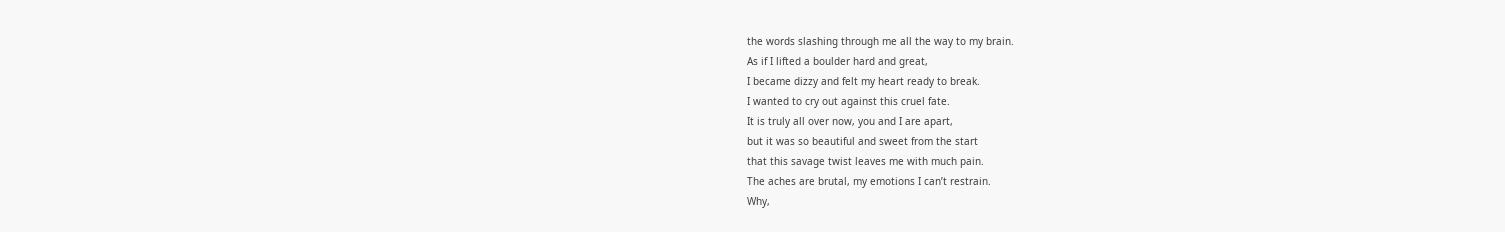the words slashing through me all the way to my brain.
As if I lifted a boulder hard and great,
I became dizzy and felt my heart ready to break.
I wanted to cry out against this cruel fate.
It is truly all over now, you and I are apart,
but it was so beautiful and sweet from the start
that this savage twist leaves me with much pain.
The aches are brutal, my emotions I can’t restrain.
Why,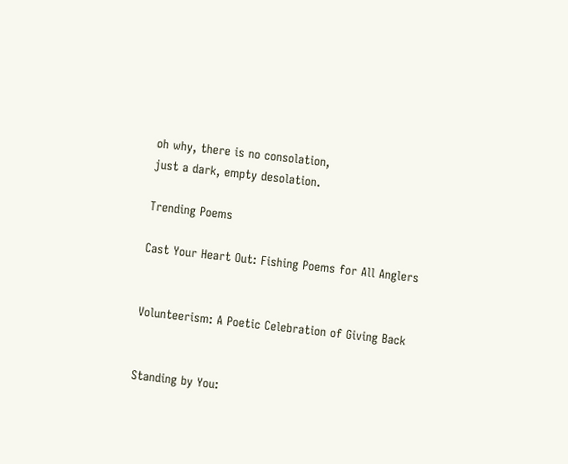oh why, there is no consolation,
just a dark, empty desolation.

Trending Poems

Cast Your Heart Out: Fishing Poems for All Anglers


Volunteerism: A Poetic Celebration of Giving Back


Standing by You: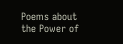Poems about the Power of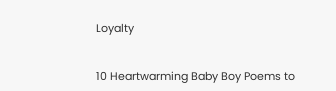Loyalty


10 Heartwarming Baby Boy Poems to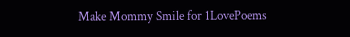Make Mommy Smile for 1LovePoems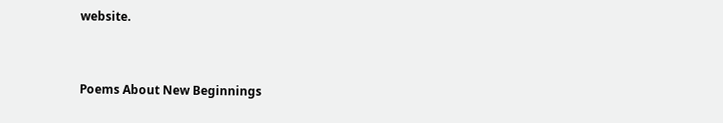website.


Poems About New Beginnings